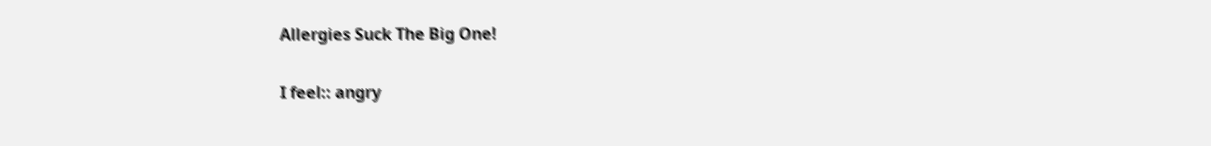Allergies Suck The Big One!

I feel:: angry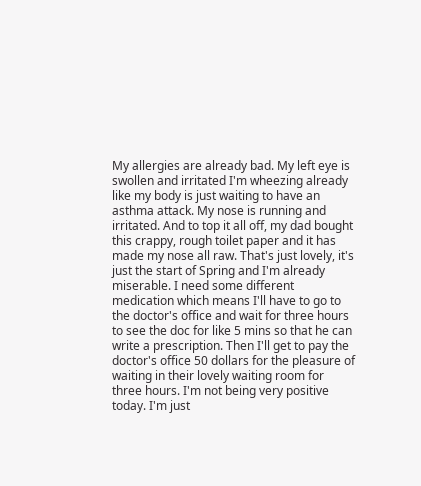My allergies are already bad. My left eye is swollen and irritated I'm wheezing already like my body is just waiting to have an asthma attack. My nose is running and irritated. And to top it all off, my dad bought this crappy, rough toilet paper and it has made my nose all raw. That's just lovely, it's just the start of Spring and I'm already miserable. I need some different medication which means I'll have to go to the doctor's office and wait for three hours to see the doc for like 5 mins so that he can write a prescription. Then I'll get to pay the doctor's office 50 dollars for the pleasure of waiting in their lovely waiting room for three hours. I'm not being very positive today. I'm just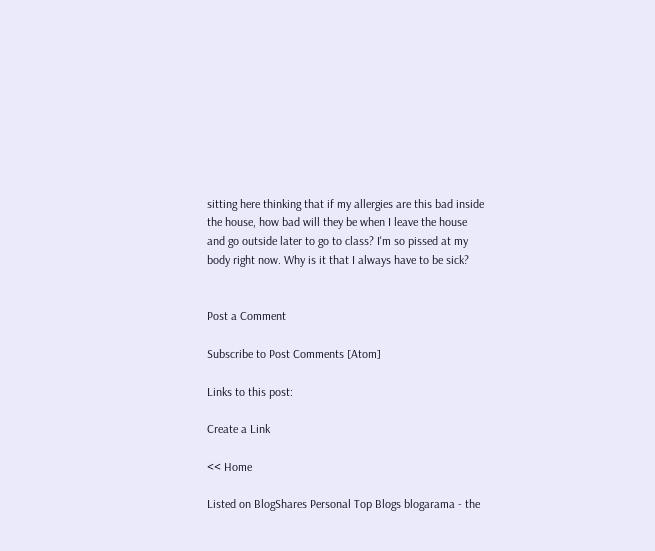sitting here thinking that if my allergies are this bad inside the house, how bad will they be when I leave the house and go outside later to go to class? I'm so pissed at my body right now. Why is it that I always have to be sick?


Post a Comment

Subscribe to Post Comments [Atom]

Links to this post:

Create a Link

<< Home

Listed on BlogShares Personal Top Blogs blogarama - the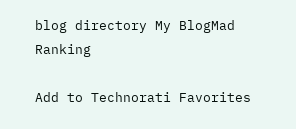blog directory My BlogMad Ranking

Add to Technorati Favorites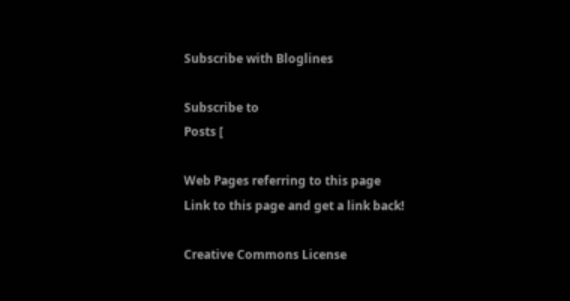Subscribe with Bloglines

Subscribe to
Posts [

Web Pages referring to this page
Link to this page and get a link back!

Creative Commons License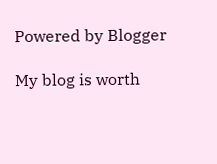Powered by Blogger

My blog is worth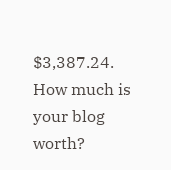$3,387.24.
How much is your blog worth?